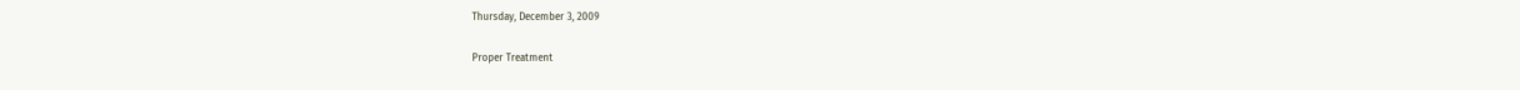Thursday, December 3, 2009

Proper Treatment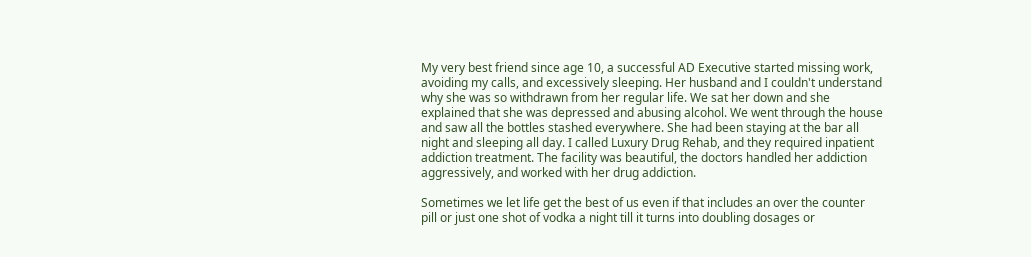My very best friend since age 10, a successful AD Executive started missing work, avoiding my calls, and excessively sleeping. Her husband and I couldn't understand why she was so withdrawn from her regular life. We sat her down and she explained that she was depressed and abusing alcohol. We went through the house and saw all the bottles stashed everywhere. She had been staying at the bar all night and sleeping all day. I called Luxury Drug Rehab, and they required inpatient addiction treatment. The facility was beautiful, the doctors handled her addiction aggressively, and worked with her drug addiction.

Sometimes we let life get the best of us even if that includes an over the counter pill or just one shot of vodka a night till it turns into doubling dosages or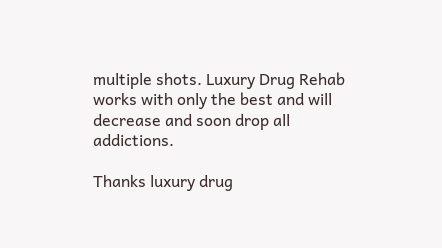multiple shots. Luxury Drug Rehab works with only the best and will decrease and soon drop all addictions.

Thanks luxury drug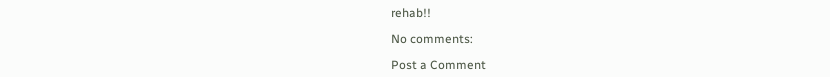rehab!!

No comments:

Post a Comment